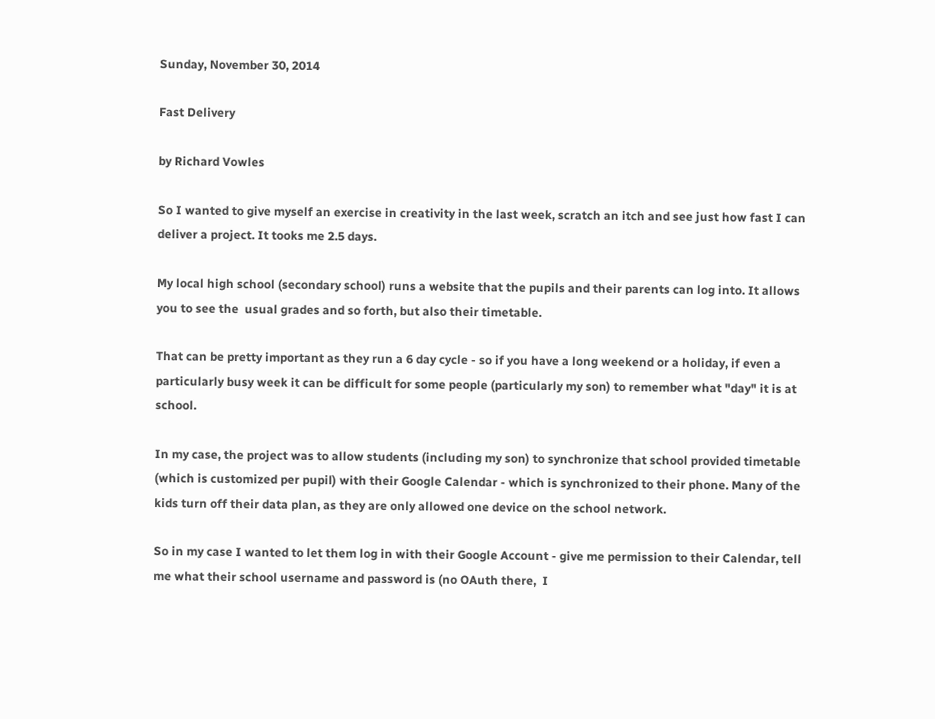Sunday, November 30, 2014

Fast Delivery

by Richard Vowles

So I wanted to give myself an exercise in creativity in the last week, scratch an itch and see just how fast I can deliver a project. It tooks me 2.5 days.

My local high school (secondary school) runs a website that the pupils and their parents can log into. It allows you to see the  usual grades and so forth, but also their timetable.

That can be pretty important as they run a 6 day cycle - so if you have a long weekend or a holiday, if even a particularly busy week it can be difficult for some people (particularly my son) to remember what "day" it is at school.

In my case, the project was to allow students (including my son) to synchronize that school provided timetable (which is customized per pupil) with their Google Calendar - which is synchronized to their phone. Many of the kids turn off their data plan, as they are only allowed one device on the school network.

So in my case I wanted to let them log in with their Google Account - give me permission to their Calendar, tell me what their school username and password is (no OAuth there,  I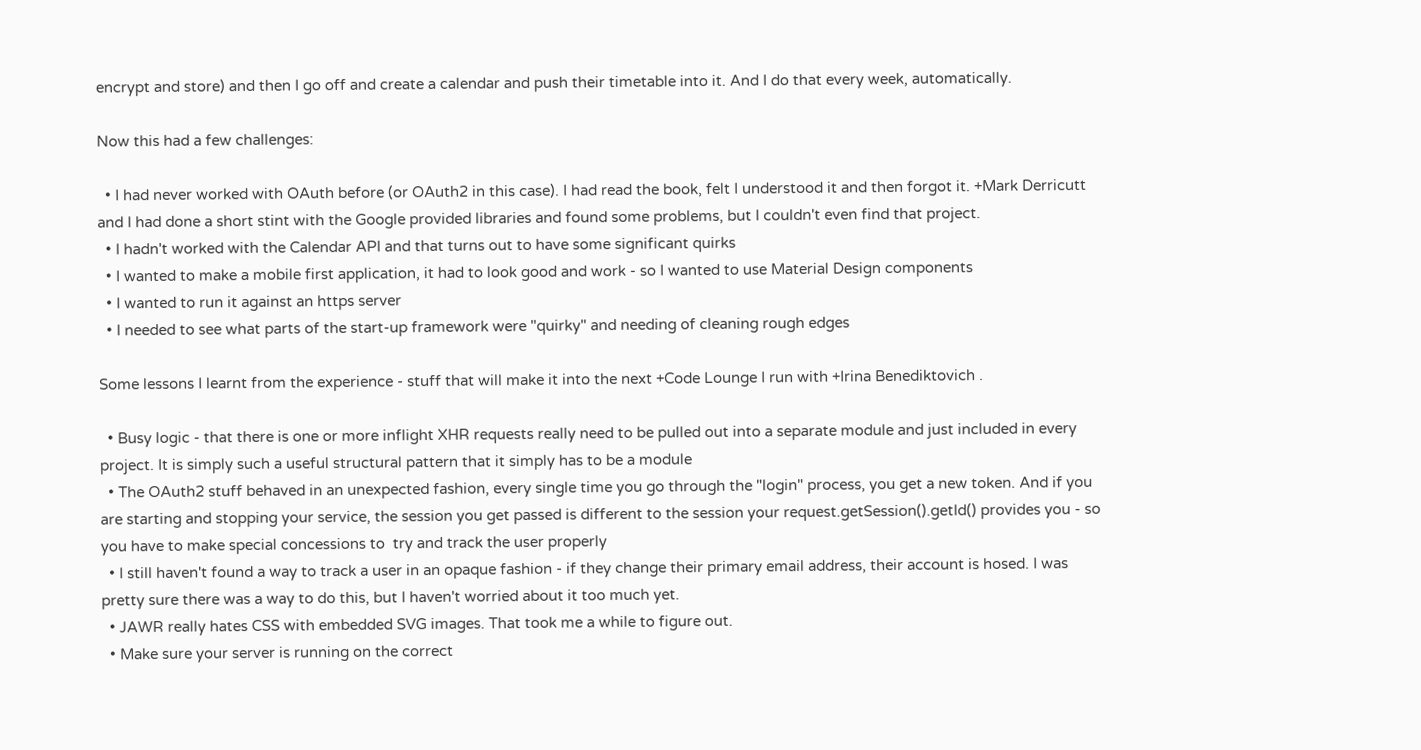encrypt and store) and then I go off and create a calendar and push their timetable into it. And I do that every week, automatically.

Now this had a few challenges:

  • I had never worked with OAuth before (or OAuth2 in this case). I had read the book, felt I understood it and then forgot it. +Mark Derricutt and I had done a short stint with the Google provided libraries and found some problems, but I couldn't even find that project.
  • I hadn't worked with the Calendar API and that turns out to have some significant quirks
  • I wanted to make a mobile first application, it had to look good and work - so I wanted to use Material Design components
  • I wanted to run it against an https server
  • I needed to see what parts of the start-up framework were "quirky" and needing of cleaning rough edges

Some lessons I learnt from the experience - stuff that will make it into the next +Code Lounge I run with +Irina Benediktovich .

  • Busy logic - that there is one or more inflight XHR requests really need to be pulled out into a separate module and just included in every project. It is simply such a useful structural pattern that it simply has to be a module
  • The OAuth2 stuff behaved in an unexpected fashion, every single time you go through the "login" process, you get a new token. And if you are starting and stopping your service, the session you get passed is different to the session your request.getSession().getId() provides you - so you have to make special concessions to  try and track the user properly
  • I still haven't found a way to track a user in an opaque fashion - if they change their primary email address, their account is hosed. I was pretty sure there was a way to do this, but I haven't worried about it too much yet.
  • JAWR really hates CSS with embedded SVG images. That took me a while to figure out.
  • Make sure your server is running on the correct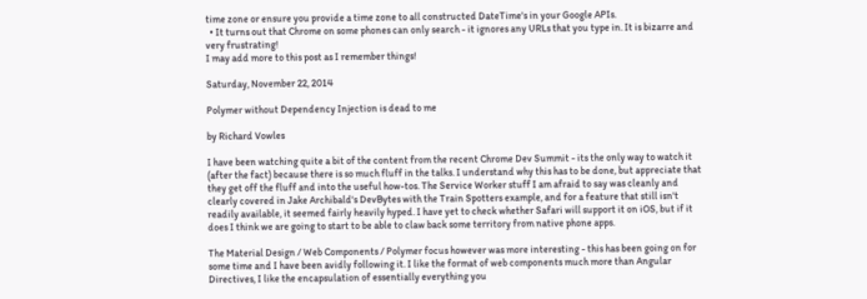time zone or ensure you provide a time zone to all constructed DateTime's in your Google APIs.
  • It turns out that Chrome on some phones can only search - it ignores any URLs that you type in. It is bizarre and very frustrating!
I may add more to this post as I remember things!

Saturday, November 22, 2014

Polymer without Dependency Injection is dead to me

by Richard Vowles

I have been watching quite a bit of the content from the recent Chrome Dev Summit - its the only way to watch it (after the fact) because there is so much fluff in the talks. I understand why this has to be done, but appreciate that they get off the fluff and into the useful how-tos. The Service Worker stuff I am afraid to say was cleanly and clearly covered in Jake Archibald's DevBytes with the Train Spotters example, and for a feature that still isn't readily available, it seemed fairly heavily hyped. I have yet to check whether Safari will support it on iOS, but if it does I think we are going to start to be able to claw back some territory from native phone apps.

The Material Design / Web Components / Polymer focus however was more interesting - this has been going on for some time and I have been avidly following it. I like the format of web components much more than Angular Directives, I like the encapsulation of essentially everything you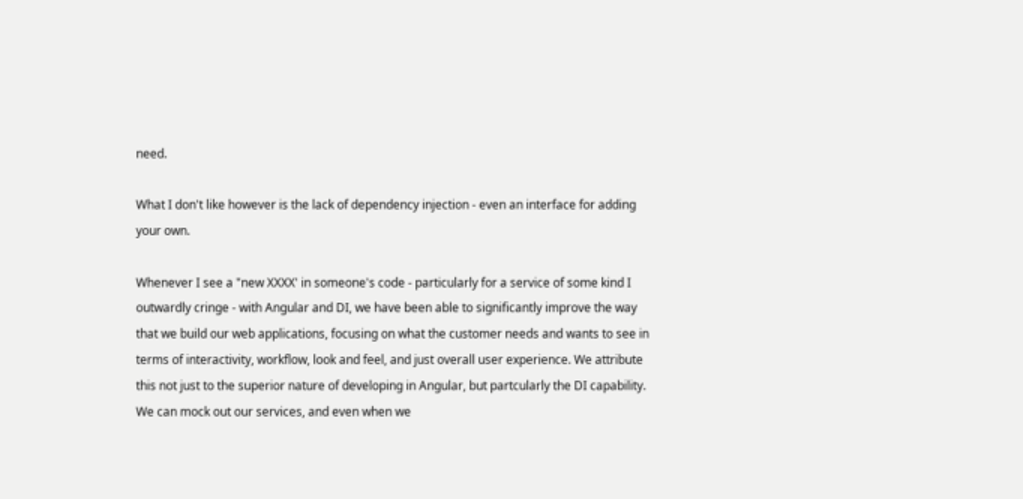need.

What I don't like however is the lack of dependency injection - even an interface for adding your own.

Whenever I see a "new XXXX' in someone's code - particularly for a service of some kind I outwardly cringe - with Angular and DI, we have been able to significantly improve the way that we build our web applications, focusing on what the customer needs and wants to see in terms of interactivity, workflow, look and feel, and just overall user experience. We attribute this not just to the superior nature of developing in Angular, but partcularly the DI capability. We can mock out our services, and even when we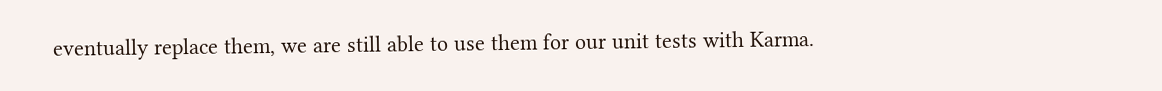eventually replace them, we are still able to use them for our unit tests with Karma.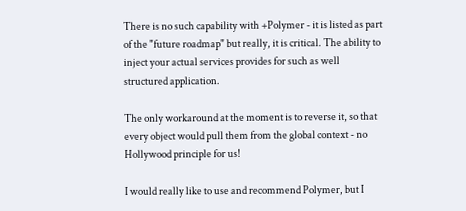There is no such capability with +Polymer - it is listed as part of the "future roadmap" but really, it is critical. The ability to inject your actual services provides for such as well structured application.

The only workaround at the moment is to reverse it, so that every object would pull them from the global context - no Hollywood principle for us!

I would really like to use and recommend Polymer, but I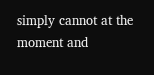simply cannot at the moment and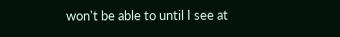won't be able to until I see at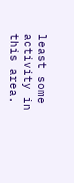least some activity in this area.